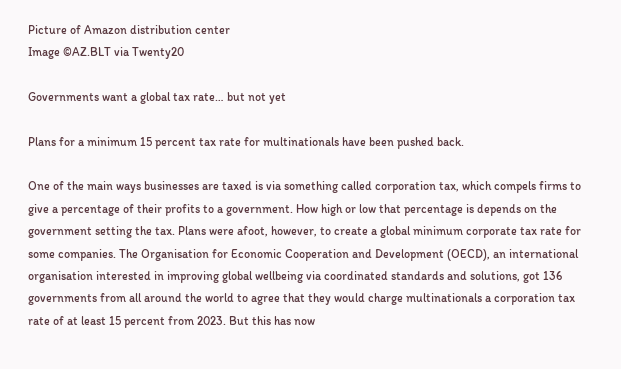Picture of Amazon distribution center
Image ©AZ.BLT via Twenty20

Governments want a global tax rate… but not yet

Plans for a minimum 15 percent tax rate for multinationals have been pushed back.

One of the main ways businesses are taxed is via something called corporation tax, which compels firms to give a percentage of their profits to a government. How high or low that percentage is depends on the government setting the tax. Plans were afoot, however, to create a global minimum corporate tax rate for some companies. The Organisation for Economic Cooperation and Development (OECD), an international organisation interested in improving global wellbeing via coordinated standards and solutions, got 136 governments from all around the world to agree that they would charge multinationals a corporation tax rate of at least 15 percent from 2023. But this has now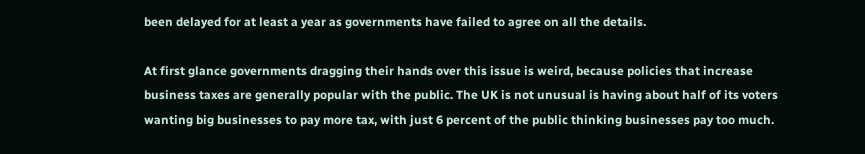been delayed for at least a year as governments have failed to agree on all the details.

At first glance governments dragging their hands over this issue is weird, because policies that increase business taxes are generally popular with the public. The UK is not unusual is having about half of its voters wanting big businesses to pay more tax, with just 6 percent of the public thinking businesses pay too much.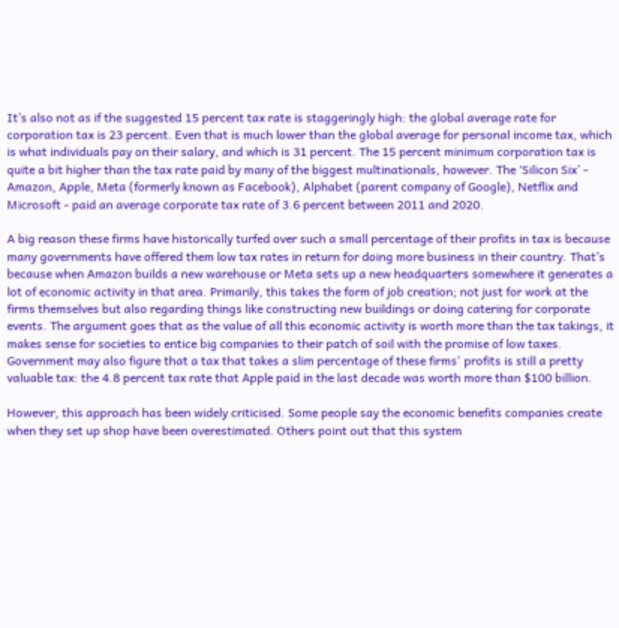It’s also not as if the suggested 15 percent tax rate is staggeringly high: the global average rate for corporation tax is 23 percent. Even that is much lower than the global average for personal income tax, which is what individuals pay on their salary, and which is 31 percent. The 15 percent minimum corporation tax is quite a bit higher than the tax rate paid by many of the biggest multinationals, however. The ‘Silicon Six’ - Amazon, Apple, Meta (formerly known as Facebook), Alphabet (parent company of Google), Netflix and Microsoft - paid an average corporate tax rate of 3.6 percent between 2011 and 2020.

A big reason these firms have historically turfed over such a small percentage of their profits in tax is because many governments have offered them low tax rates in return for doing more business in their country. That’s because when Amazon builds a new warehouse or Meta sets up a new headquarters somewhere it generates a lot of economic activity in that area. Primarily, this takes the form of job creation; not just for work at the firms themselves but also regarding things like constructing new buildings or doing catering for corporate events. The argument goes that as the value of all this economic activity is worth more than the tax takings, it makes sense for societies to entice big companies to their patch of soil with the promise of low taxes. Government may also figure that a tax that takes a slim percentage of these firms' profits is still a pretty valuable tax: the 4.8 percent tax rate that Apple paid in the last decade was worth more than $100 billion.

However, this approach has been widely criticised. Some people say the economic benefits companies create when they set up shop have been overestimated. Others point out that this system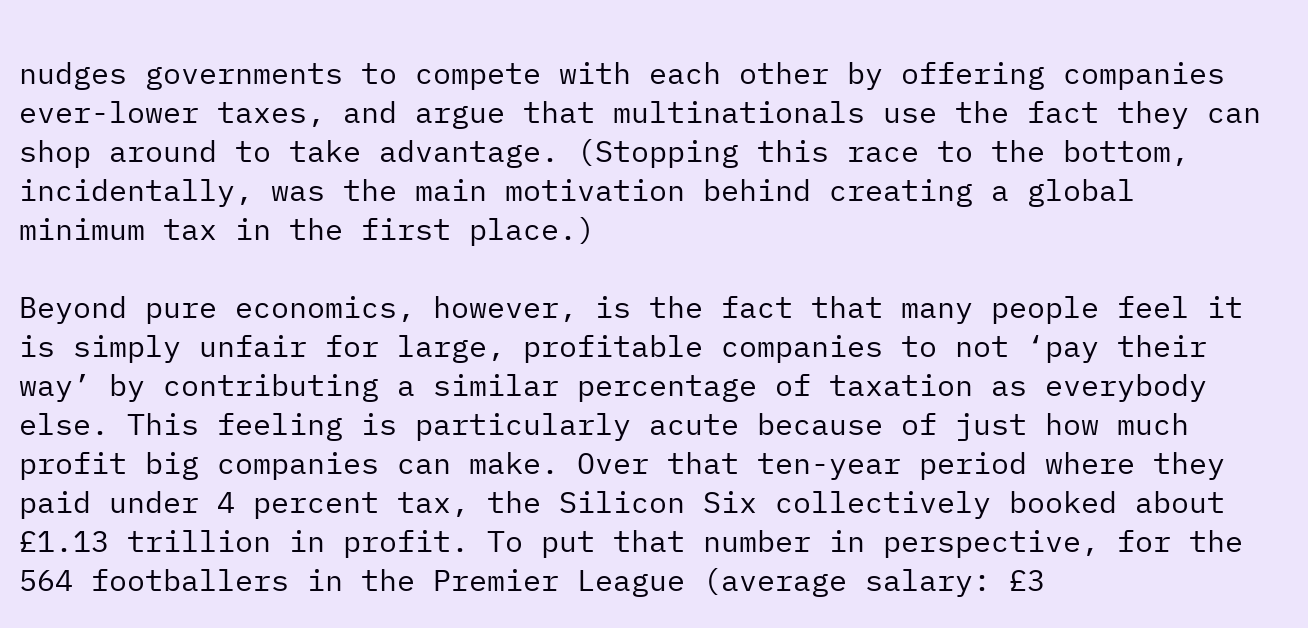nudges governments to compete with each other by offering companies ever-lower taxes, and argue that multinationals use the fact they can shop around to take advantage. (Stopping this race to the bottom, incidentally, was the main motivation behind creating a global minimum tax in the first place.)

Beyond pure economics, however, is the fact that many people feel it is simply unfair for large, profitable companies to not ‘pay their way’ by contributing a similar percentage of taxation as everybody else. This feeling is particularly acute because of just how much profit big companies can make. Over that ten-year period where they paid under 4 percent tax, the Silicon Six collectively booked about £1.13 trillion in profit. To put that number in perspective, for the 564 footballers in the Premier League (average salary: £3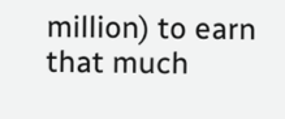million) to earn that much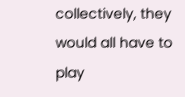collectively, they would all have to play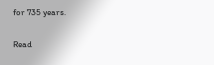for 735 years.

Read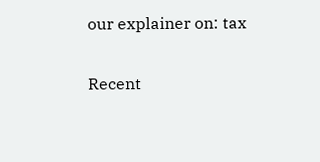our explainer on: tax

Recent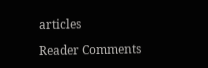articles

Reader Comments